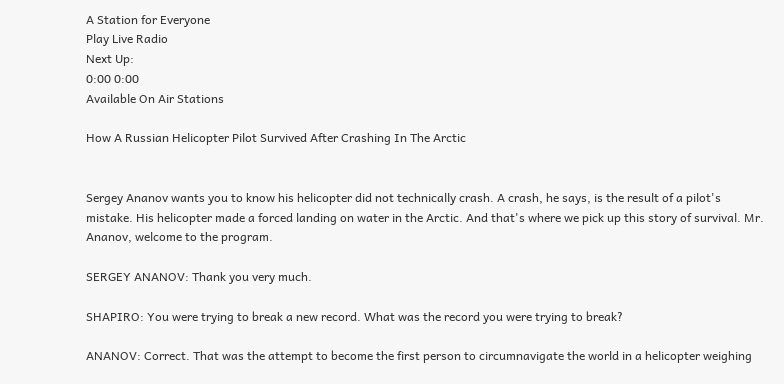A Station for Everyone
Play Live Radio
Next Up:
0:00 0:00
Available On Air Stations

How A Russian Helicopter Pilot Survived After Crashing In The Arctic


Sergey Ananov wants you to know his helicopter did not technically crash. A crash, he says, is the result of a pilot's mistake. His helicopter made a forced landing on water in the Arctic. And that's where we pick up this story of survival. Mr. Ananov, welcome to the program.

SERGEY ANANOV: Thank you very much.

SHAPIRO: You were trying to break a new record. What was the record you were trying to break?

ANANOV: Correct. That was the attempt to become the first person to circumnavigate the world in a helicopter weighing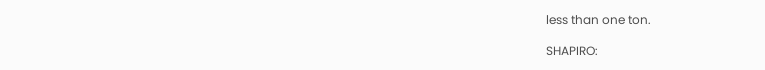less than one ton.

SHAPIRO: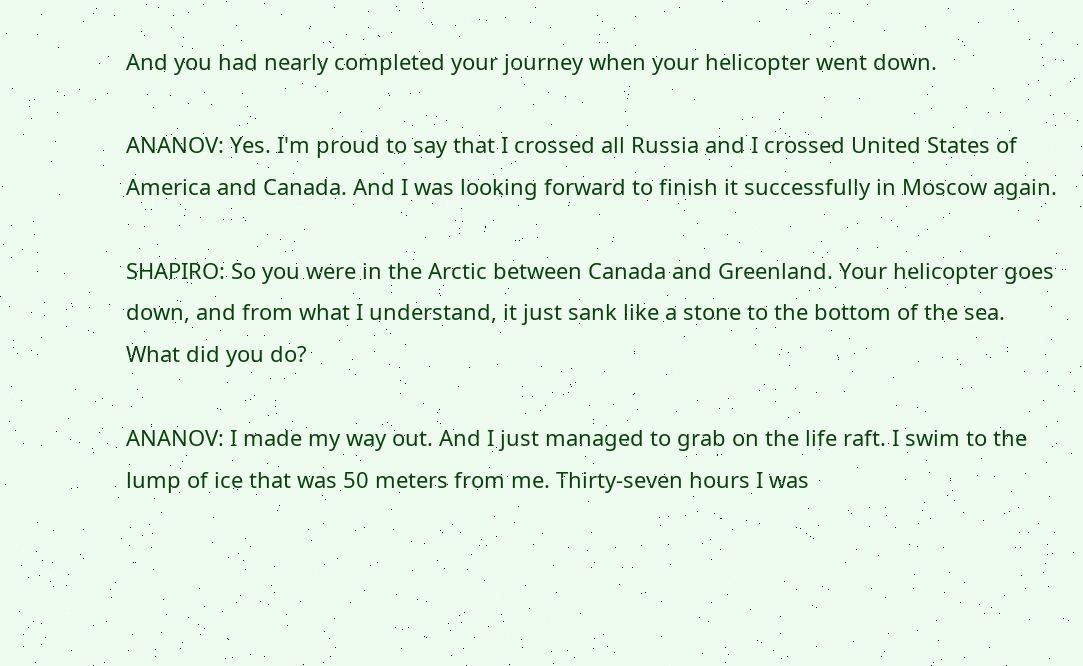And you had nearly completed your journey when your helicopter went down.

ANANOV: Yes. I'm proud to say that I crossed all Russia and I crossed United States of America and Canada. And I was looking forward to finish it successfully in Moscow again.

SHAPIRO: So you were in the Arctic between Canada and Greenland. Your helicopter goes down, and from what I understand, it just sank like a stone to the bottom of the sea. What did you do?

ANANOV: I made my way out. And I just managed to grab on the life raft. I swim to the lump of ice that was 50 meters from me. Thirty-seven hours I was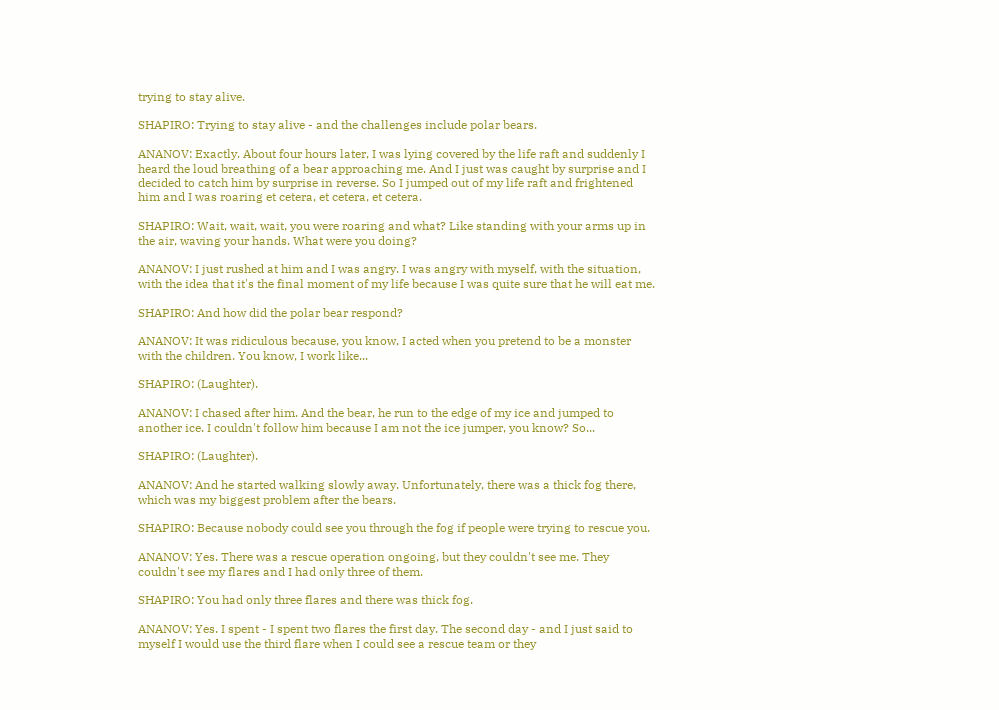trying to stay alive.

SHAPIRO: Trying to stay alive - and the challenges include polar bears.

ANANOV: Exactly. About four hours later, I was lying covered by the life raft and suddenly I heard the loud breathing of a bear approaching me. And I just was caught by surprise and I decided to catch him by surprise in reverse. So I jumped out of my life raft and frightened him and I was roaring et cetera, et cetera, et cetera.

SHAPIRO: Wait, wait, wait, you were roaring and what? Like standing with your arms up in the air, waving your hands. What were you doing?

ANANOV: I just rushed at him and I was angry. I was angry with myself, with the situation, with the idea that it's the final moment of my life because I was quite sure that he will eat me.

SHAPIRO: And how did the polar bear respond?

ANANOV: It was ridiculous because, you know, I acted when you pretend to be a monster with the children. You know, I work like...

SHAPIRO: (Laughter).

ANANOV: I chased after him. And the bear, he run to the edge of my ice and jumped to another ice. I couldn't follow him because I am not the ice jumper, you know? So...

SHAPIRO: (Laughter).

ANANOV: And he started walking slowly away. Unfortunately, there was a thick fog there, which was my biggest problem after the bears.

SHAPIRO: Because nobody could see you through the fog if people were trying to rescue you.

ANANOV: Yes. There was a rescue operation ongoing, but they couldn't see me. They couldn't see my flares and I had only three of them.

SHAPIRO: You had only three flares and there was thick fog.

ANANOV: Yes. I spent - I spent two flares the first day. The second day - and I just said to myself I would use the third flare when I could see a rescue team or they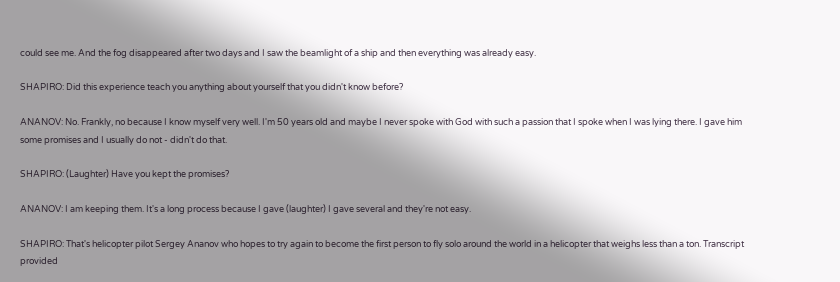could see me. And the fog disappeared after two days and I saw the beamlight of a ship and then everything was already easy.

SHAPIRO: Did this experience teach you anything about yourself that you didn't know before?

ANANOV: No. Frankly, no because I know myself very well. I'm 50 years old and maybe I never spoke with God with such a passion that I spoke when I was lying there. I gave him some promises and I usually do not - didn't do that.

SHAPIRO: (Laughter) Have you kept the promises?

ANANOV: I am keeping them. It's a long process because I gave (laughter) I gave several and they're not easy.

SHAPIRO: That's helicopter pilot Sergey Ananov who hopes to try again to become the first person to fly solo around the world in a helicopter that weighs less than a ton. Transcript provided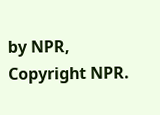by NPR, Copyright NPR.